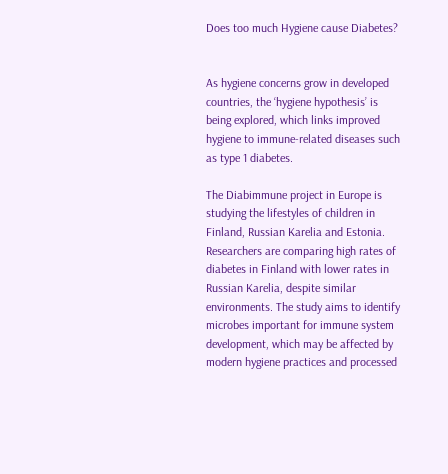Does too much Hygiene cause Diabetes?


As hygiene concerns grow in developed countries, the ‘hygiene hypothesis’ is being explored, which links improved hygiene to immune-related diseases such as type 1 diabetes.

The Diabimmune project in Europe is studying the lifestyles of children in Finland, Russian Karelia and Estonia. Researchers are comparing high rates of diabetes in Finland with lower rates in Russian Karelia, despite similar environments. The study aims to identify microbes important for immune system development, which may be affected by modern hygiene practices and processed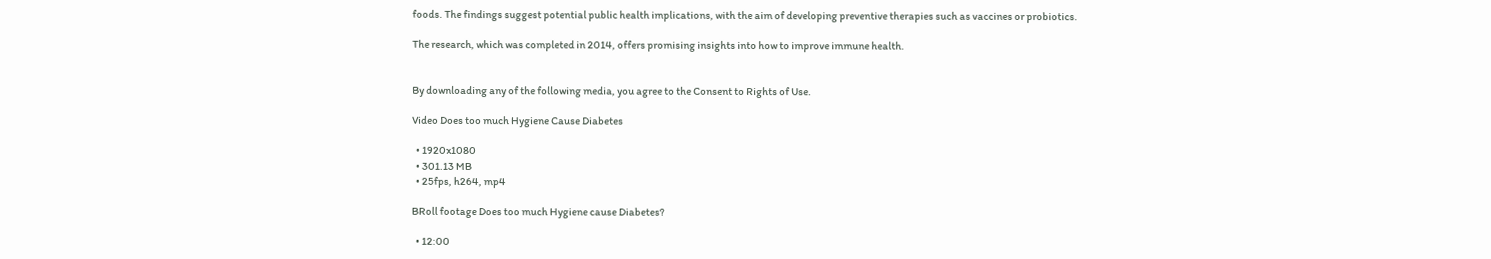foods. The findings suggest potential public health implications, with the aim of developing preventive therapies such as vaccines or probiotics.

The research, which was completed in 2014, offers promising insights into how to improve immune health.


By downloading any of the following media, you agree to the Consent to Rights of Use.

Video Does too much Hygiene Cause Diabetes

  • 1920x1080
  • 301.13 MB
  • 25fps, h264, mp4

BRoll footage Does too much Hygiene cause Diabetes?

  • 12:00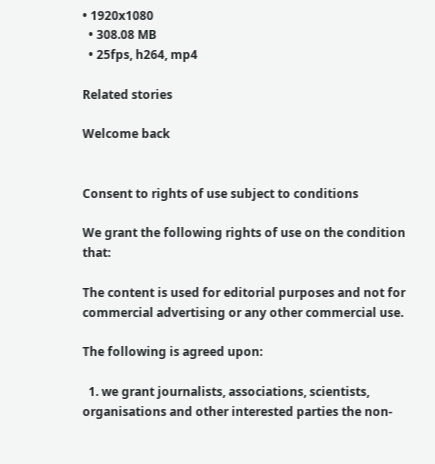• 1920x1080
  • 308.08 MB
  • 25fps, h264, mp4

Related stories

Welcome back


Consent to rights of use subject to conditions

We grant the following rights of use on the condition that:

The content is used for editorial purposes and not for commercial advertising or any other commercial use.

The following is agreed upon:

  1. we grant journalists, associations, scientists, organisations and other interested parties the non-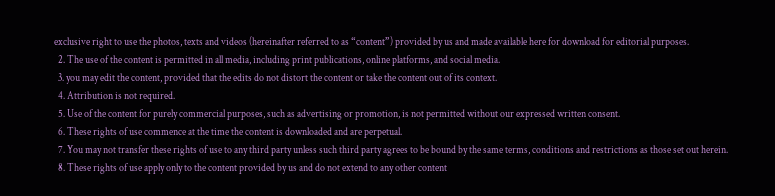exclusive right to use the photos, texts and videos (hereinafter referred to as “content”) provided by us and made available here for download for editorial purposes.
  2. The use of the content is permitted in all media, including print publications, online platforms, and social media.
  3. you may edit the content, provided that the edits do not distort the content or take the content out of its context.
  4. Attribution is not required.
  5. Use of the content for purely commercial purposes, such as advertising or promotion, is not permitted without our expressed written consent.
  6. These rights of use commence at the time the content is downloaded and are perpetual.
  7. You may not transfer these rights of use to any third party unless such third party agrees to be bound by the same terms, conditions and restrictions as those set out herein.
  8. These rights of use apply only to the content provided by us and do not extend to any other content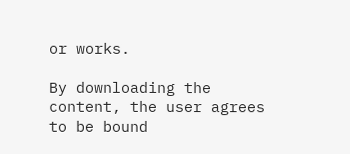or works.

By downloading the content, the user agrees to be bound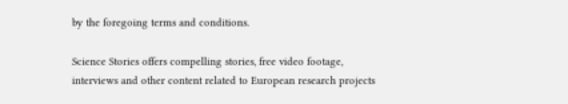by the foregoing terms and conditions.

Science Stories offers compelling stories, free video footage, interviews and other content related to European research projects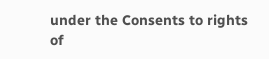under the Consents to rights of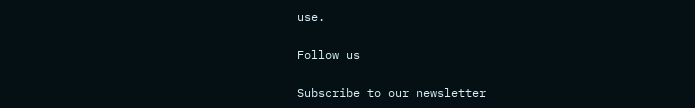use.

Follow us

Subscribe to our newsletter